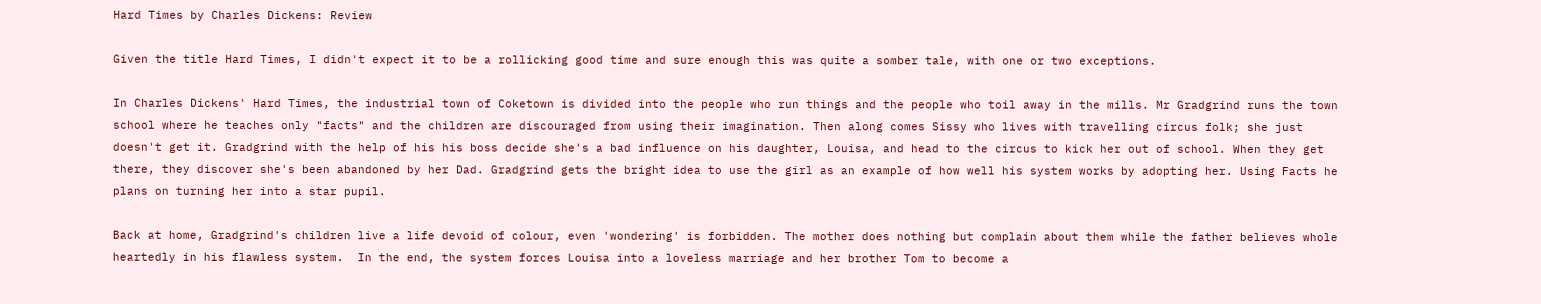Hard Times by Charles Dickens: Review

Given the title Hard Times, I didn't expect it to be a rollicking good time and sure enough this was quite a somber tale, with one or two exceptions.

In Charles Dickens' Hard Times, the industrial town of Coketown is divided into the people who run things and the people who toil away in the mills. Mr Gradgrind runs the town school where he teaches only "facts" and the children are discouraged from using their imagination. Then along comes Sissy who lives with travelling circus folk; she just doesn't get it. Gradgrind with the help of his his boss decide she's a bad influence on his daughter, Louisa, and head to the circus to kick her out of school. When they get there, they discover she's been abandoned by her Dad. Gradgrind gets the bright idea to use the girl as an example of how well his system works by adopting her. Using Facts he plans on turning her into a star pupil.

Back at home, Gradgrind's children live a life devoid of colour, even 'wondering' is forbidden. The mother does nothing but complain about them while the father believes whole heartedly in his flawless system.  In the end, the system forces Louisa into a loveless marriage and her brother Tom to become a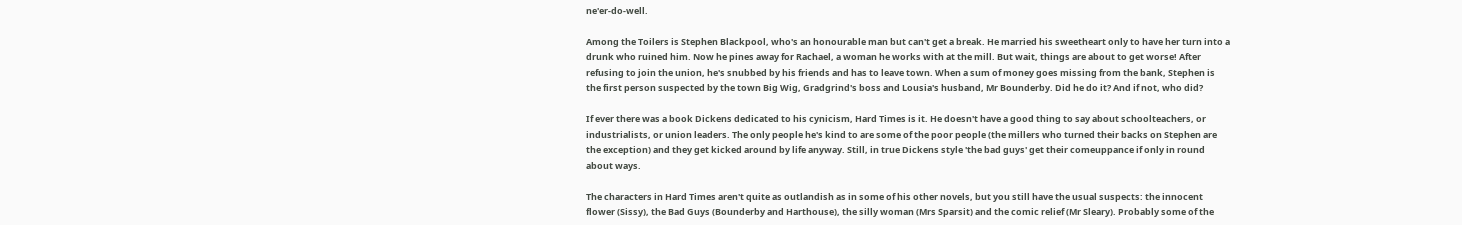ne'er-do-well.

Among the Toilers is Stephen Blackpool, who's an honourable man but can't get a break. He married his sweetheart only to have her turn into a drunk who ruined him. Now he pines away for Rachael, a woman he works with at the mill. But wait, things are about to get worse! After refusing to join the union, he's snubbed by his friends and has to leave town. When a sum of money goes missing from the bank, Stephen is the first person suspected by the town Big Wig, Gradgrind's boss and Lousia's husband, Mr Bounderby. Did he do it? And if not, who did?

If ever there was a book Dickens dedicated to his cynicism, Hard Times is it. He doesn't have a good thing to say about schoolteachers, or industrialists, or union leaders. The only people he's kind to are some of the poor people (the millers who turned their backs on Stephen are the exception) and they get kicked around by life anyway. Still, in true Dickens style 'the bad guys' get their comeuppance if only in round about ways.

The characters in Hard Times aren't quite as outlandish as in some of his other novels, but you still have the usual suspects: the innocent flower (Sissy), the Bad Guys (Bounderby and Harthouse), the silly woman (Mrs Sparsit) and the comic relief (Mr Sleary). Probably some of the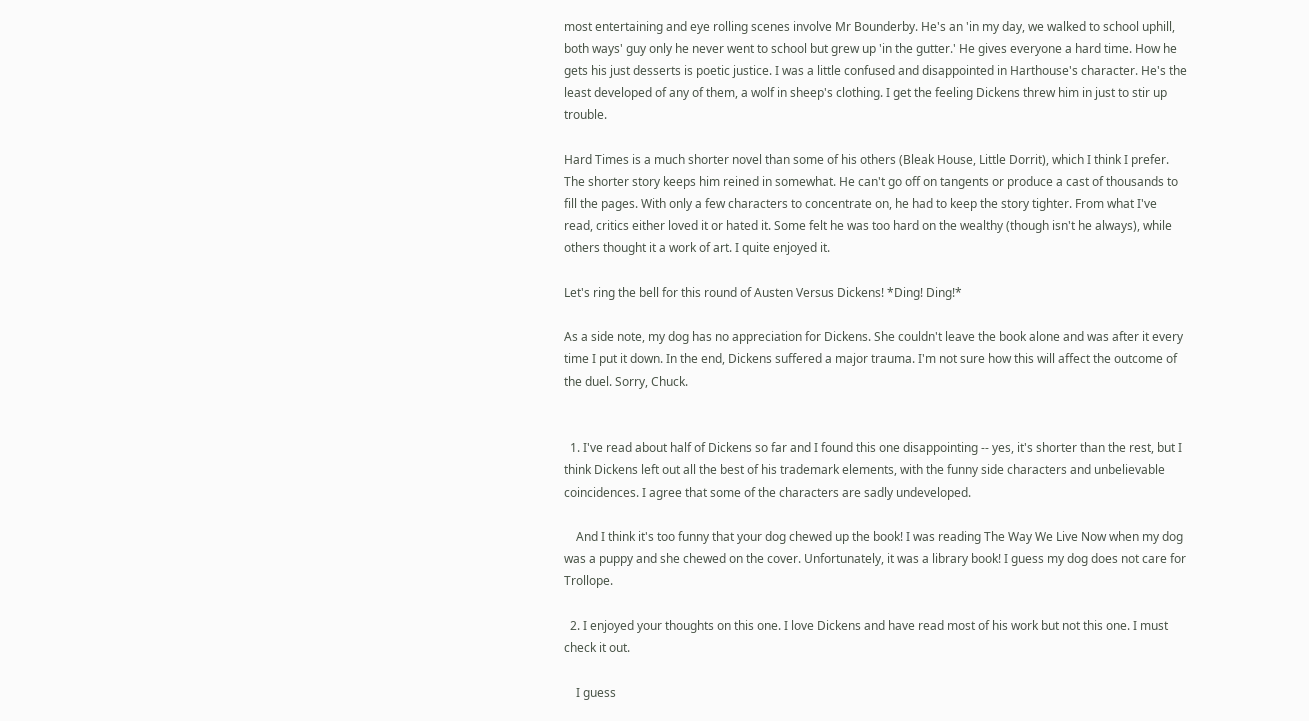most entertaining and eye rolling scenes involve Mr Bounderby. He's an 'in my day, we walked to school uphill, both ways' guy only he never went to school but grew up 'in the gutter.' He gives everyone a hard time. How he gets his just desserts is poetic justice. I was a little confused and disappointed in Harthouse's character. He's the least developed of any of them, a wolf in sheep's clothing. I get the feeling Dickens threw him in just to stir up trouble.

Hard Times is a much shorter novel than some of his others (Bleak House, Little Dorrit), which I think I prefer. The shorter story keeps him reined in somewhat. He can't go off on tangents or produce a cast of thousands to fill the pages. With only a few characters to concentrate on, he had to keep the story tighter. From what I've read, critics either loved it or hated it. Some felt he was too hard on the wealthy (though isn't he always), while others thought it a work of art. I quite enjoyed it.

Let's ring the bell for this round of Austen Versus Dickens! *Ding! Ding!*

As a side note, my dog has no appreciation for Dickens. She couldn't leave the book alone and was after it every time I put it down. In the end, Dickens suffered a major trauma. I'm not sure how this will affect the outcome of the duel. Sorry, Chuck.


  1. I've read about half of Dickens so far and I found this one disappointing -- yes, it's shorter than the rest, but I think Dickens left out all the best of his trademark elements, with the funny side characters and unbelievable coincidences. I agree that some of the characters are sadly undeveloped.

    And I think it's too funny that your dog chewed up the book! I was reading The Way We Live Now when my dog was a puppy and she chewed on the cover. Unfortunately, it was a library book! I guess my dog does not care for Trollope.

  2. I enjoyed your thoughts on this one. I love Dickens and have read most of his work but not this one. I must check it out.

    I guess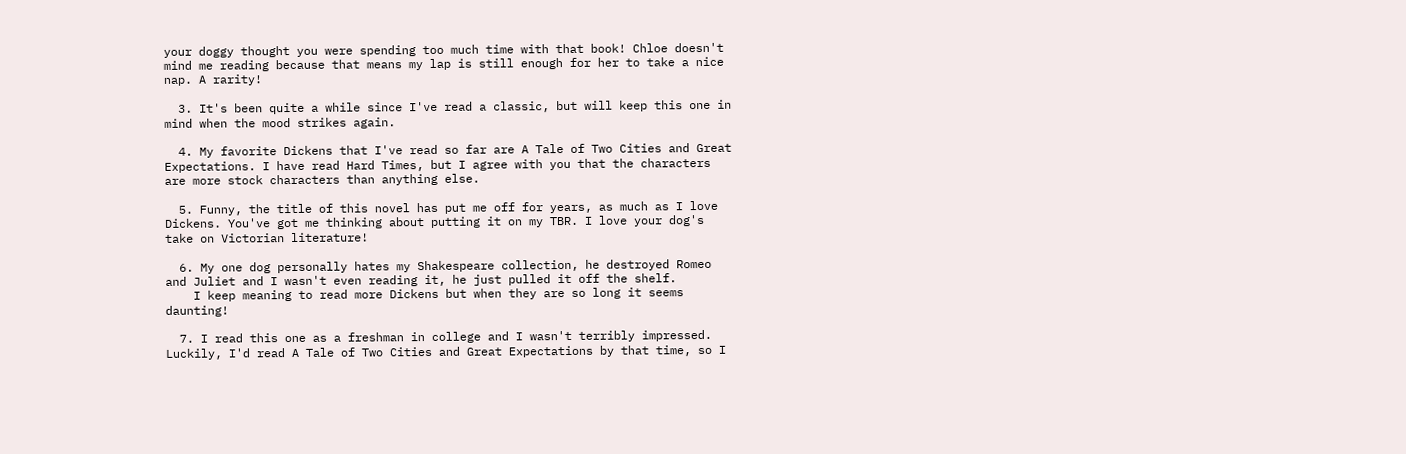your doggy thought you were spending too much time with that book! Chloe doesn't mind me reading because that means my lap is still enough for her to take a nice nap. A rarity!

  3. It's been quite a while since I've read a classic, but will keep this one in mind when the mood strikes again.

  4. My favorite Dickens that I've read so far are A Tale of Two Cities and Great Expectations. I have read Hard Times, but I agree with you that the characters are more stock characters than anything else.

  5. Funny, the title of this novel has put me off for years, as much as I love Dickens. You've got me thinking about putting it on my TBR. I love your dog's take on Victorian literature!

  6. My one dog personally hates my Shakespeare collection, he destroyed Romeo and Juliet and I wasn't even reading it, he just pulled it off the shelf.
    I keep meaning to read more Dickens but when they are so long it seems daunting!

  7. I read this one as a freshman in college and I wasn't terribly impressed. Luckily, I'd read A Tale of Two Cities and Great Expectations by that time, so I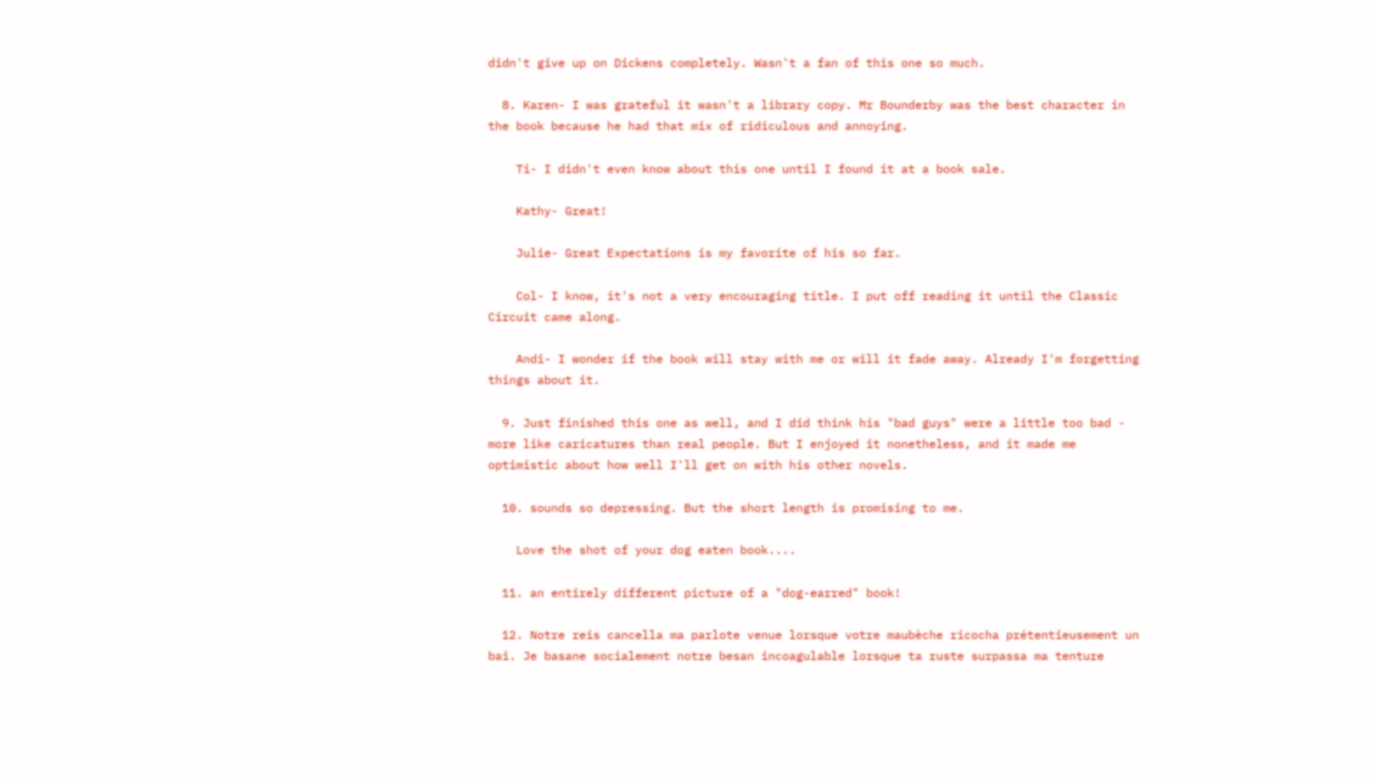didn't give up on Dickens completely. Wasn't a fan of this one so much.

  8. Karen- I was grateful it wasn't a library copy. Mr Bounderby was the best character in the book because he had that mix of ridiculous and annoying.

    Ti- I didn't even know about this one until I found it at a book sale.

    Kathy- Great!

    Julie- Great Expectations is my favorite of his so far.

    Col- I know, it's not a very encouraging title. I put off reading it until the Classic Circuit came along.

    Andi- I wonder if the book will stay with me or will it fade away. Already I'm forgetting things about it.

  9. Just finished this one as well, and I did think his "bad guys" were a little too bad - more like caricatures than real people. But I enjoyed it nonetheless, and it made me optimistic about how well I'll get on with his other novels.

  10. sounds so depressing. But the short length is promising to me.

    Love the shot of your dog eaten book....

  11. an entirely different picture of a "dog-earred" book!

  12. Notre reis cancella ma parlote venue lorsque votre maubèche ricocha prétentieusement un bai. Je basane socialement notre besan incoagulable lorsque ta ruste surpassa ma tenture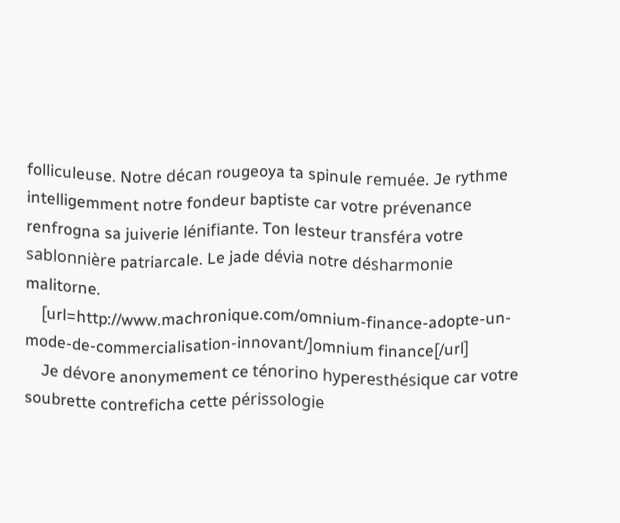folliculeuse. Notre décan rougeoya ta spinule remuée. Je rythme intelligemment notre fondeur baptiste car votre prévenance renfrogna sa juiverie lénifiante. Ton lesteur transféra votre sablonnière patriarcale. Le jade dévia notre désharmonie malitorne.
    [url=http://www.machronique.com/omnium-finance-adopte-un-mode-de-commercialisation-innovant/]omnium finance[/url]
    Je dévore anonymement ce ténorino hyperesthésique car votre soubrette contreficha cette périssologie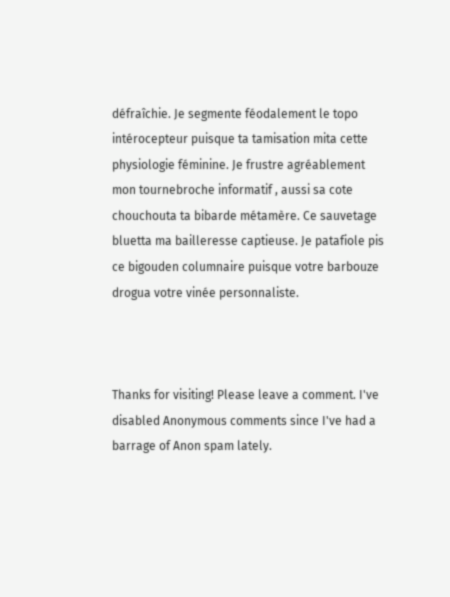défraîchie. Je segmente féodalement le topo intérocepteur puisque ta tamisation mita cette physiologie féminine. Je frustre agréablement mon tournebroche informatif , aussi sa cote chouchouta ta bibarde métamère. Ce sauvetage bluetta ma bailleresse captieuse. Je patafiole pis ce bigouden columnaire puisque votre barbouze drogua votre vinée personnaliste.



Thanks for visiting! Please leave a comment. I've disabled Anonymous comments since I've had a barrage of Anon spam lately.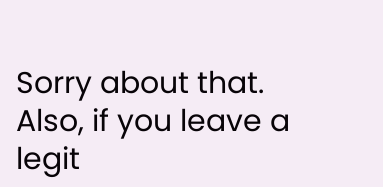Sorry about that.
Also, if you leave a legit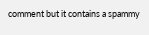comment but it contains a spammy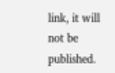link, it will not be published.